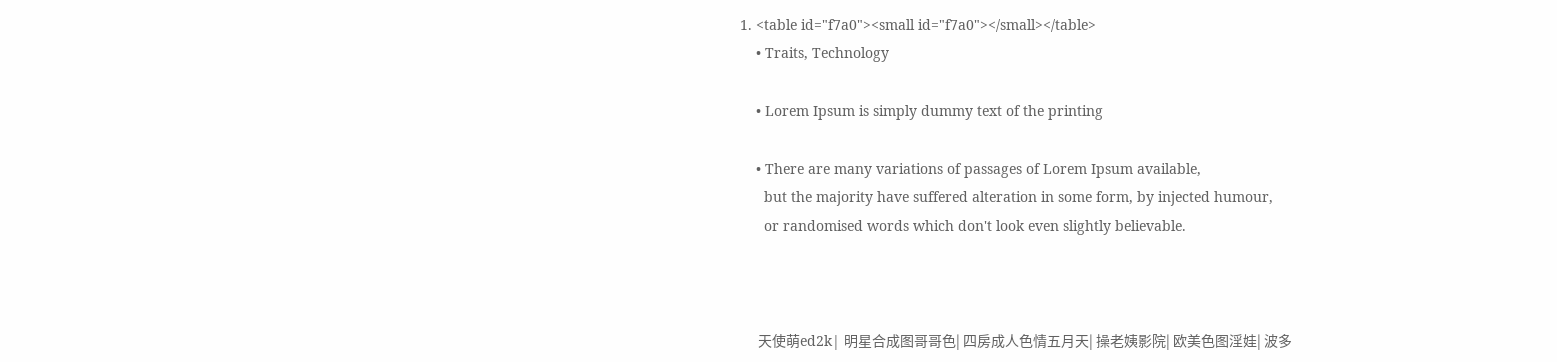1. <table id="f7a0"><small id="f7a0"></small></table>
    • Traits, Technology

    • Lorem Ipsum is simply dummy text of the printing

    • There are many variations of passages of Lorem Ipsum available,
      but the majority have suffered alteration in some form, by injected humour,
      or randomised words which don't look even slightly believable.



      天使萌ed2k| 明星合成图哥哥色| 四房成人色情五月天| 操老姨影院| 欧美色图淫娃| 波多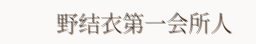野结衣第一会所人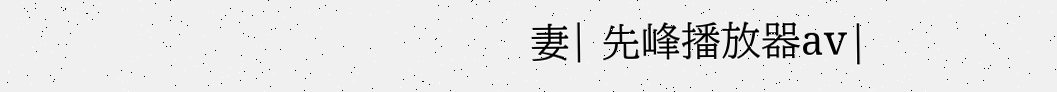妻| 先峰播放器av|